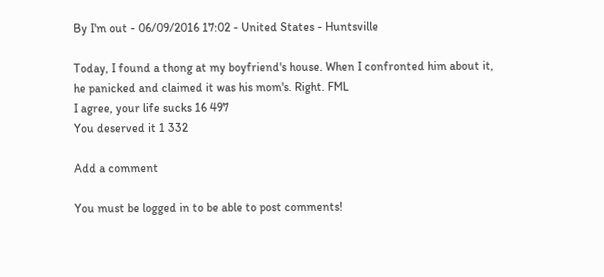By I'm out - 06/09/2016 17:02 - United States - Huntsville

Today, I found a thong at my boyfriend's house. When I confronted him about it, he panicked and claimed it was his mom's. Right. FML
I agree, your life sucks 16 497
You deserved it 1 332

Add a comment

You must be logged in to be able to post comments!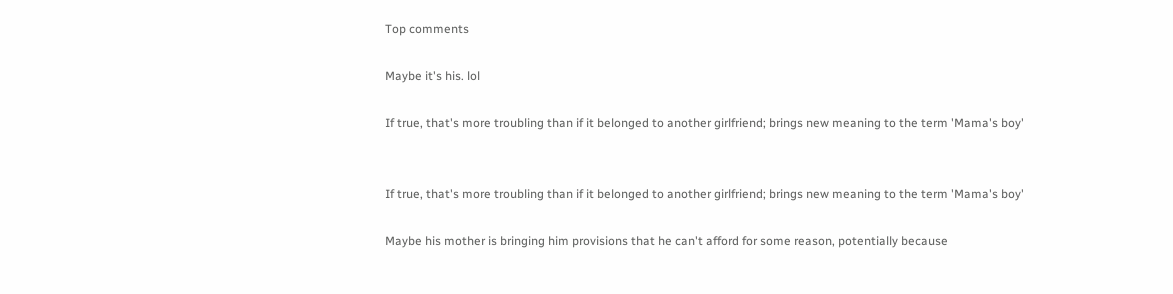Top comments

Maybe it's his. lol

If true, that's more troubling than if it belonged to another girlfriend; brings new meaning to the term 'Mama's boy'


If true, that's more troubling than if it belonged to another girlfriend; brings new meaning to the term 'Mama's boy'

Maybe his mother is bringing him provisions that he can't afford for some reason, potentially because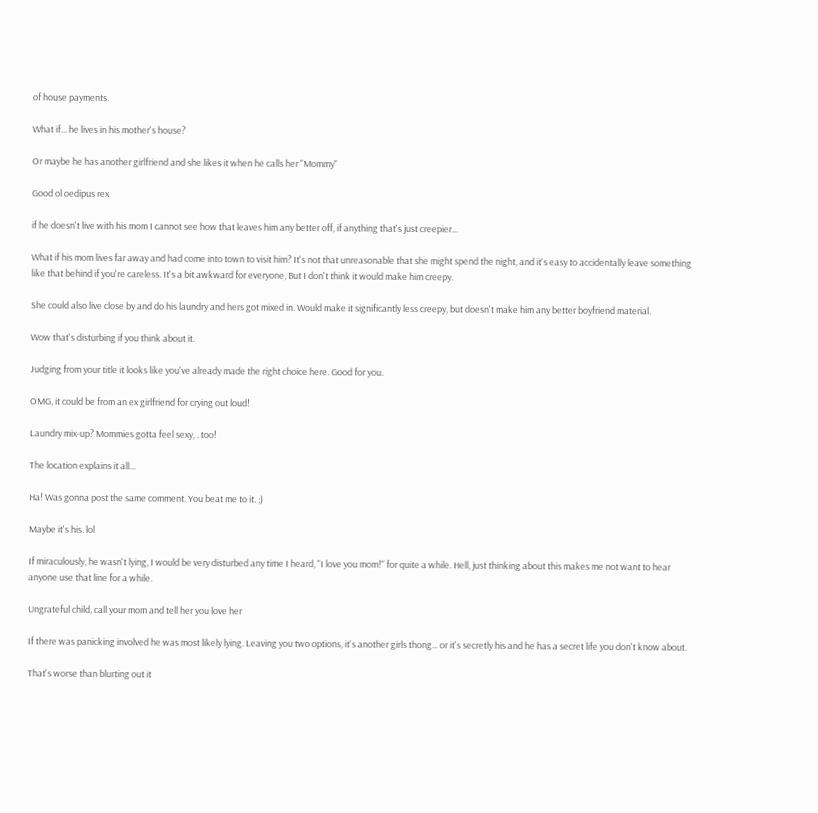of house payments.

What if... he lives in his mother's house?

Or maybe he has another girlfriend and she likes it when he calls her "Mommy"

Good ol oedipus rex

if he doesn't live with his mom I cannot see how that leaves him any better off, if anything that's just creepier...

What if his mom lives far away and had come into town to visit him? It's not that unreasonable that she might spend the night, and it's easy to accidentally leave something like that behind if you're careless. It's a bit awkward for everyone, But I don't think it would make him creepy.

She could also live close by and do his laundry and hers got mixed in. Would make it significantly less creepy, but doesn't make him any better boyfriend material.

Wow that's disturbing if you think about it.

Judging from your title it looks like you've already made the right choice here. Good for you.

OMG, it could be from an ex girlfriend for crying out loud!

Laundry mix-up? Mommies gotta feel sexy, . too!

The location explains it all...

Ha! Was gonna post the same comment. You beat me to it. ;)

Maybe it's his. lol

If miraculously, he wasn't lying, I would be very disturbed any time I heard, "I love you mom!" for quite a while. Hell, just thinking about this makes me not want to hear anyone use that line for a while.

Ungrateful child, call your mom and tell her you love her

If there was panicking involved he was most likely lying. Leaving you two options, it's another girls thong... or it's secretly his and he has a secret life you don't know about.

That's worse than blurting out it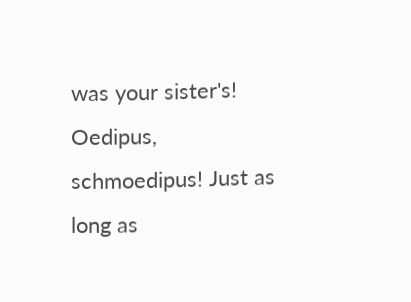was your sister's! Oedipus, schmoedipus! Just as long as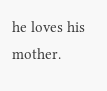he loves his mother.